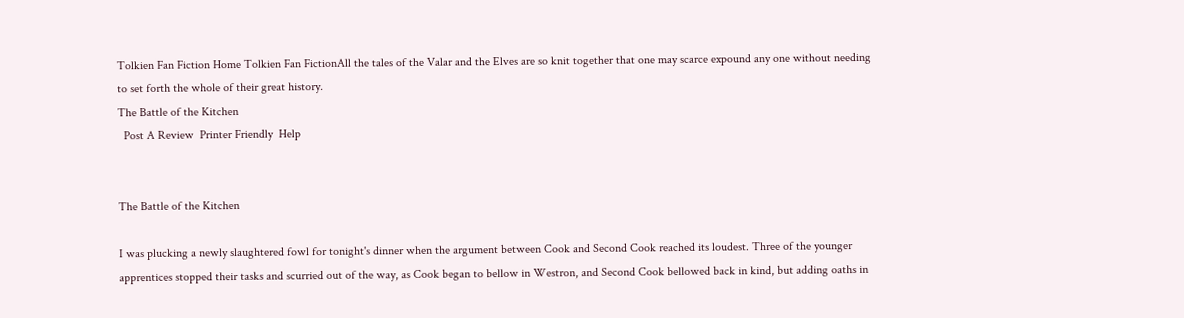Tolkien Fan Fiction Home Tolkien Fan FictionAll the tales of the Valar and the Elves are so knit together that one may scarce expound any one without needing to set forth the whole of their great history.
The Battle of the Kitchen
  Post A Review  Printer Friendly  Help


The Battle of the Kitchen

I was plucking a newly slaughtered fowl for tonight's dinner when the argument between Cook and Second Cook reached its loudest. Three of the younger apprentices stopped their tasks and scurried out of the way, as Cook began to bellow in Westron, and Second Cook bellowed back in kind, but adding oaths in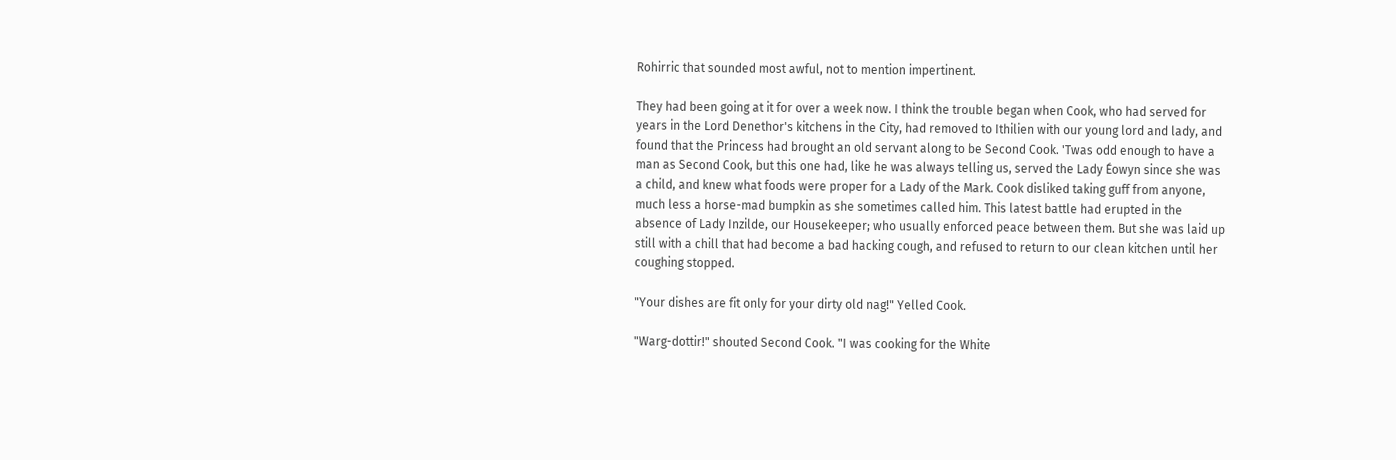Rohirric that sounded most awful, not to mention impertinent.

They had been going at it for over a week now. I think the trouble began when Cook, who had served for years in the Lord Denethor's kitchens in the City, had removed to Ithilien with our young lord and lady, and found that the Princess had brought an old servant along to be Second Cook. 'Twas odd enough to have a man as Second Cook, but this one had, like he was always telling us, served the Lady Éowyn since she was a child, and knew what foods were proper for a Lady of the Mark. Cook disliked taking guff from anyone, much less a horse-mad bumpkin as she sometimes called him. This latest battle had erupted in the absence of Lady Inzilde, our Housekeeper; who usually enforced peace between them. But she was laid up still with a chill that had become a bad hacking cough, and refused to return to our clean kitchen until her coughing stopped.

"Your dishes are fit only for your dirty old nag!" Yelled Cook.

"Warg-dottir!" shouted Second Cook. "I was cooking for the White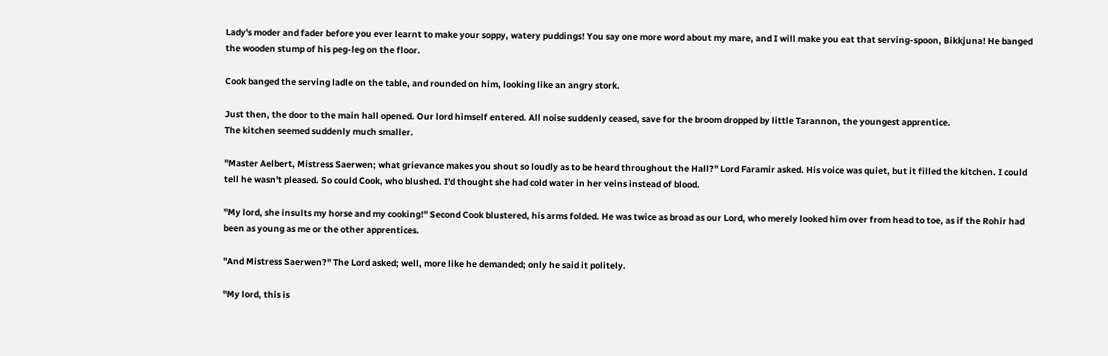Lady's moder and fader before you ever learnt to make your soppy, watery puddings! You say one more word about my mare, and I will make you eat that serving-spoon, Bikkjuna! He banged the wooden stump of his peg-leg on the floor.

Cook banged the serving ladle on the table, and rounded on him, looking like an angry stork.

Just then, the door to the main hall opened. Our lord himself entered. All noise suddenly ceased, save for the broom dropped by little Tarannon, the youngest apprentice.
The kitchen seemed suddenly much smaller.

"Master Aelbert, Mistress Saerwen; what grievance makes you shout so loudly as to be heard throughout the Hall?" Lord Faramir asked. His voice was quiet, but it filled the kitchen. I could tell he wasn't pleased. So could Cook, who blushed. I'd thought she had cold water in her veins instead of blood.

"My lord, she insults my horse and my cooking!" Second Cook blustered, his arms folded. He was twice as broad as our Lord, who merely looked him over from head to toe, as if the Rohir had been as young as me or the other apprentices.

"And Mistress Saerwen?" The Lord asked; well, more like he demanded; only he said it politely.

"My lord, this is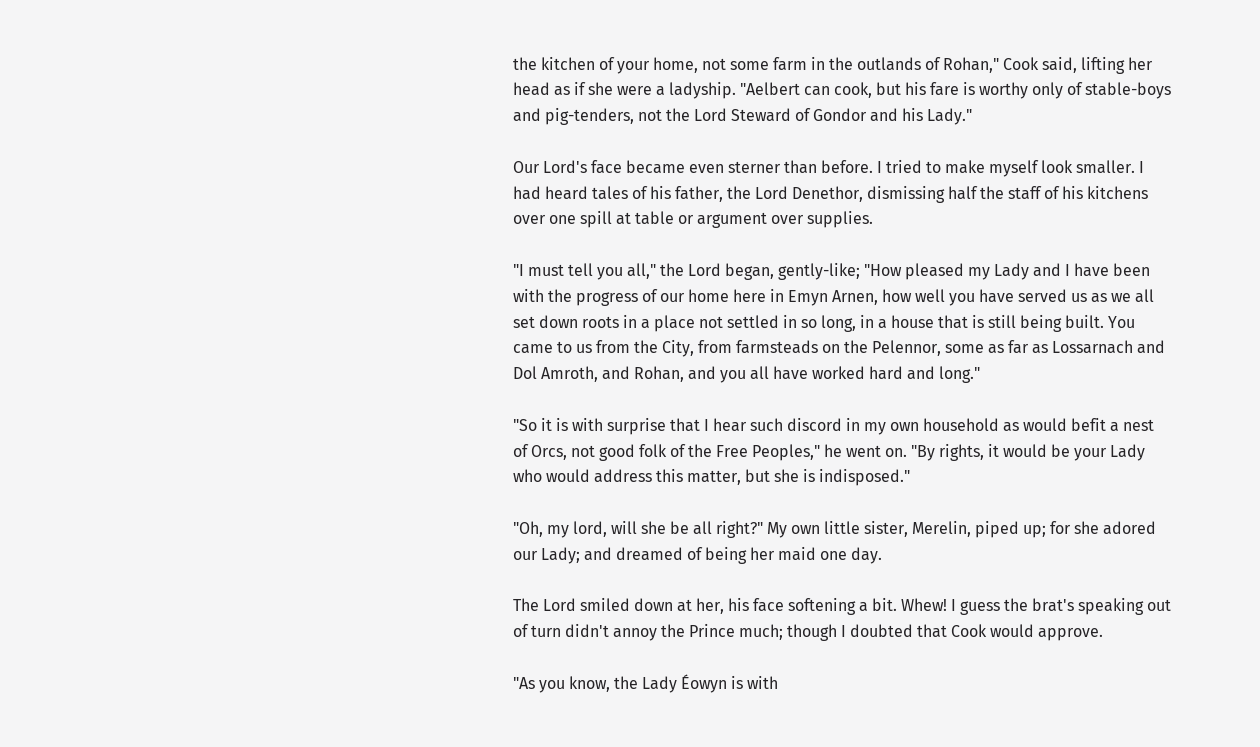the kitchen of your home, not some farm in the outlands of Rohan," Cook said, lifting her head as if she were a ladyship. "Aelbert can cook, but his fare is worthy only of stable-boys and pig-tenders, not the Lord Steward of Gondor and his Lady."

Our Lord's face became even sterner than before. I tried to make myself look smaller. I had heard tales of his father, the Lord Denethor, dismissing half the staff of his kitchens over one spill at table or argument over supplies.

"I must tell you all," the Lord began, gently-like; "How pleased my Lady and I have been with the progress of our home here in Emyn Arnen, how well you have served us as we all set down roots in a place not settled in so long, in a house that is still being built. You came to us from the City, from farmsteads on the Pelennor, some as far as Lossarnach and Dol Amroth, and Rohan, and you all have worked hard and long."

"So it is with surprise that I hear such discord in my own household as would befit a nest of Orcs, not good folk of the Free Peoples," he went on. "By rights, it would be your Lady who would address this matter, but she is indisposed."

"Oh, my lord, will she be all right?" My own little sister, Merelin, piped up; for she adored our Lady; and dreamed of being her maid one day.

The Lord smiled down at her, his face softening a bit. Whew! I guess the brat's speaking out of turn didn't annoy the Prince much; though I doubted that Cook would approve.

"As you know, the Lady Éowyn is with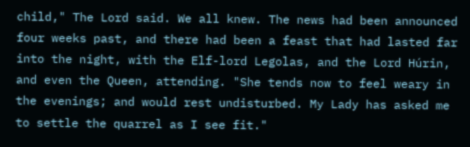child," The Lord said. We all knew. The news had been announced four weeks past, and there had been a feast that had lasted far into the night, with the Elf-lord Legolas, and the Lord Húrin, and even the Queen, attending. "She tends now to feel weary in the evenings; and would rest undisturbed. My Lady has asked me to settle the quarrel as I see fit."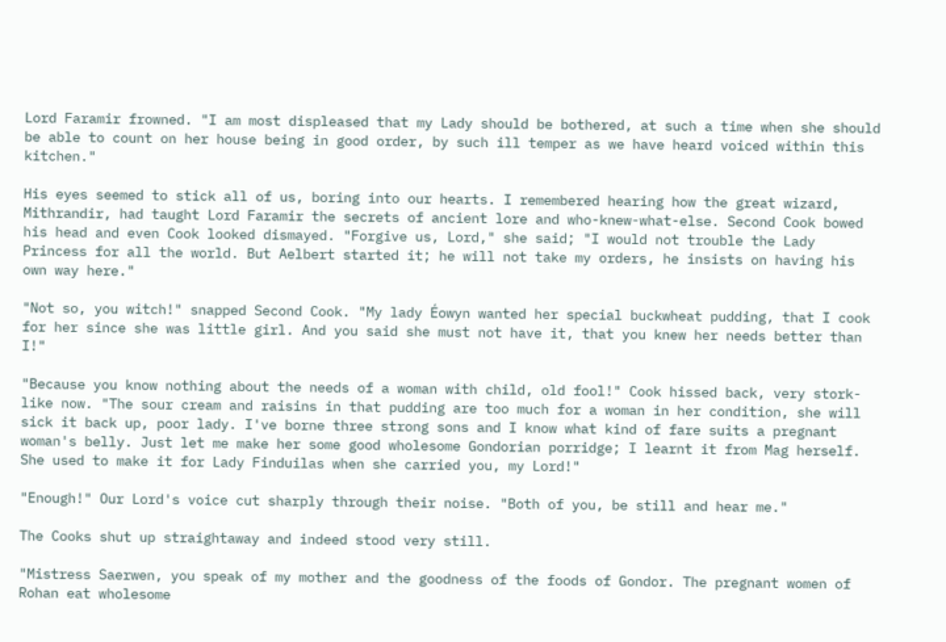Lord Faramir frowned. "I am most displeased that my Lady should be bothered, at such a time when she should be able to count on her house being in good order, by such ill temper as we have heard voiced within this kitchen."

His eyes seemed to stick all of us, boring into our hearts. I remembered hearing how the great wizard, Mithrandir, had taught Lord Faramir the secrets of ancient lore and who-knew-what-else. Second Cook bowed his head and even Cook looked dismayed. "Forgive us, Lord," she said; "I would not trouble the Lady Princess for all the world. But Aelbert started it; he will not take my orders, he insists on having his own way here."

"Not so, you witch!" snapped Second Cook. "My lady Éowyn wanted her special buckwheat pudding, that I cook for her since she was little girl. And you said she must not have it, that you knew her needs better than I!"

"Because you know nothing about the needs of a woman with child, old fool!" Cook hissed back, very stork-like now. "The sour cream and raisins in that pudding are too much for a woman in her condition, she will sick it back up, poor lady. I've borne three strong sons and I know what kind of fare suits a pregnant woman's belly. Just let me make her some good wholesome Gondorian porridge; I learnt it from Mag herself. She used to make it for Lady Finduilas when she carried you, my Lord!"

"Enough!" Our Lord's voice cut sharply through their noise. "Both of you, be still and hear me."

The Cooks shut up straightaway and indeed stood very still.

"Mistress Saerwen, you speak of my mother and the goodness of the foods of Gondor. The pregnant women of Rohan eat wholesome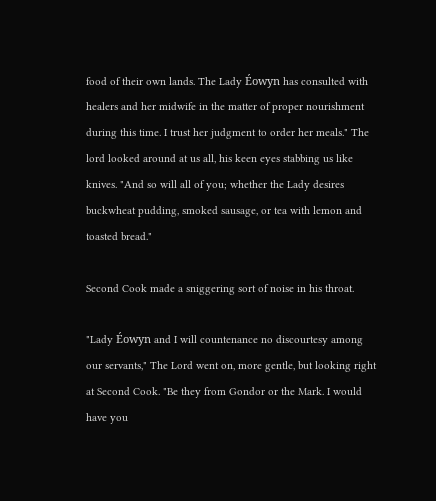food of their own lands. The Lady Éowyn has consulted with healers and her midwife in the matter of proper nourishment during this time. I trust her judgment to order her meals." The lord looked around at us all, his keen eyes stabbing us like knives. "And so will all of you; whether the Lady desires buckwheat pudding, smoked sausage, or tea with lemon and toasted bread."

Second Cook made a sniggering sort of noise in his throat.

"Lady Éowyn and I will countenance no discourtesy among our servants," The Lord went on, more gentle, but looking right at Second Cook. "Be they from Gondor or the Mark. I would have you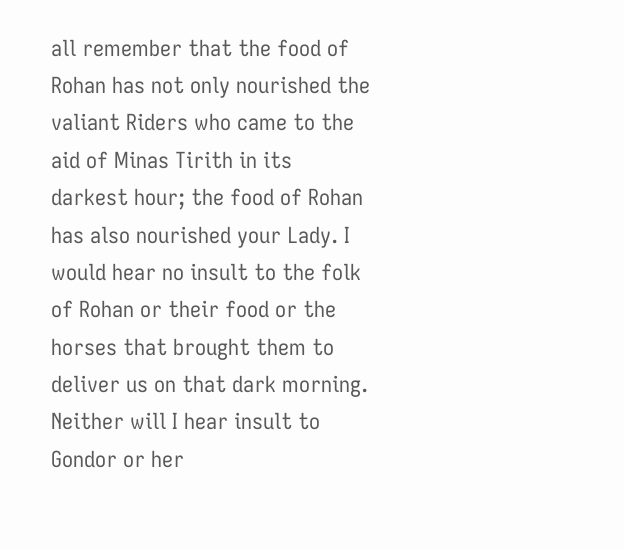all remember that the food of Rohan has not only nourished the valiant Riders who came to the aid of Minas Tirith in its darkest hour; the food of Rohan has also nourished your Lady. I would hear no insult to the folk of Rohan or their food or the horses that brought them to deliver us on that dark morning. Neither will I hear insult to Gondor or her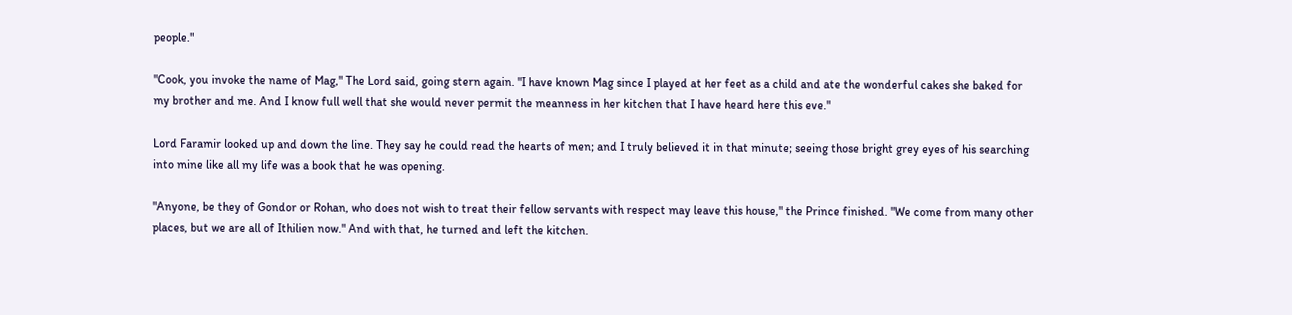people."

"Cook, you invoke the name of Mag," The Lord said, going stern again. "I have known Mag since I played at her feet as a child and ate the wonderful cakes she baked for my brother and me. And I know full well that she would never permit the meanness in her kitchen that I have heard here this eve."

Lord Faramir looked up and down the line. They say he could read the hearts of men; and I truly believed it in that minute; seeing those bright grey eyes of his searching into mine like all my life was a book that he was opening.

"Anyone, be they of Gondor or Rohan, who does not wish to treat their fellow servants with respect may leave this house," the Prince finished. "We come from many other places, but we are all of Ithilien now." And with that, he turned and left the kitchen.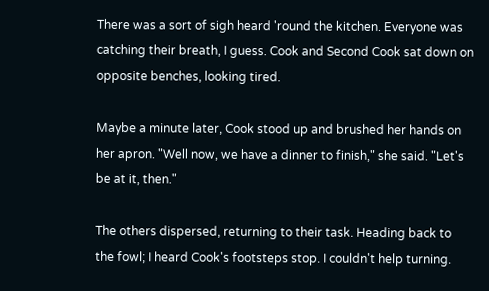There was a sort of sigh heard 'round the kitchen. Everyone was catching their breath, I guess. Cook and Second Cook sat down on opposite benches, looking tired.

Maybe a minute later, Cook stood up and brushed her hands on her apron. "Well now, we have a dinner to finish," she said. "Let's be at it, then."

The others dispersed, returning to their task. Heading back to the fowl; I heard Cook's footsteps stop. I couldn't help turning.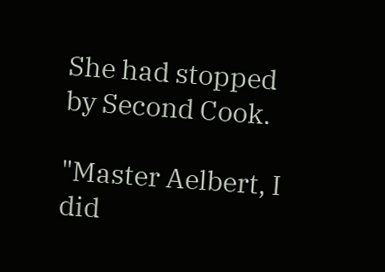She had stopped by Second Cook.

"Master Aelbert, I did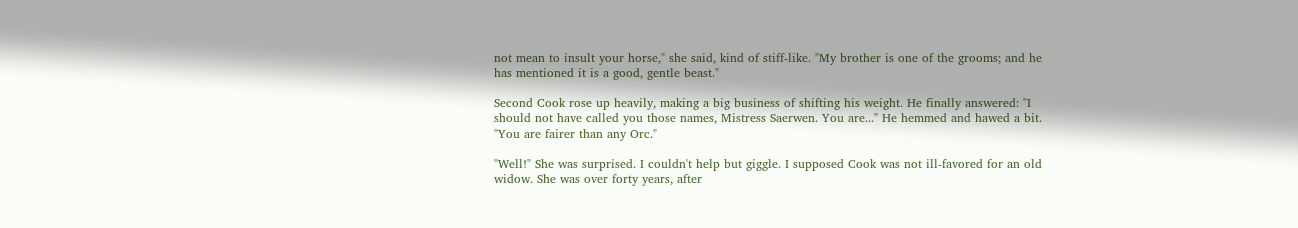not mean to insult your horse," she said, kind of stiff-like. "My brother is one of the grooms; and he has mentioned it is a good, gentle beast."

Second Cook rose up heavily, making a big business of shifting his weight. He finally answered: "I should not have called you those names, Mistress Saerwen. You are..." He hemmed and hawed a bit. "You are fairer than any Orc."

"Well!" She was surprised. I couldn't help but giggle. I supposed Cook was not ill-favored for an old widow. She was over forty years, after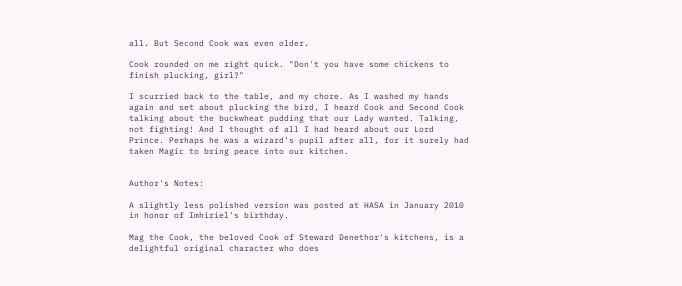all. But Second Cook was even older.

Cook rounded on me right quick. "Don't you have some chickens to finish plucking, girl?"

I scurried back to the table, and my chore. As I washed my hands again and set about plucking the bird, I heard Cook and Second Cook talking about the buckwheat pudding that our Lady wanted. Talking, not fighting! And I thought of all I had heard about our Lord Prince. Perhaps he was a wizard's pupil after all, for it surely had taken Magic to bring peace into our kitchen.


Author's Notes:

A slightly less polished version was posted at HASA in January 2010 in honor of Imhiriel's birthday.

Mag the Cook, the beloved Cook of Steward Denethor's kitchens, is a delightful original character who does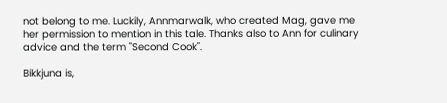not belong to me. Luckily, Annmarwalk, who created Mag, gave me her permission to mention in this tale. Thanks also to Ann for culinary advice and the term "Second Cook".

Bikkjuna is,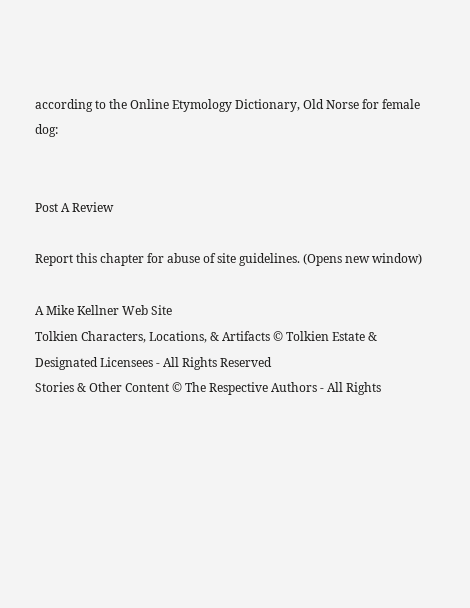according to the Online Etymology Dictionary, Old Norse for female dog:


Post A Review

Report this chapter for abuse of site guidelines. (Opens new window)

A Mike Kellner Web Site
Tolkien Characters, Locations, & Artifacts © Tolkien Estate & Designated Licensees - All Rights Reserved
Stories & Other Content © The Respective Authors - All Rights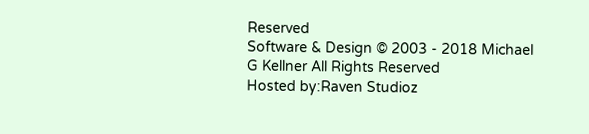Reserved
Software & Design © 2003 - 2018 Michael G Kellner All Rights Reserved
Hosted by:Raven Studioz